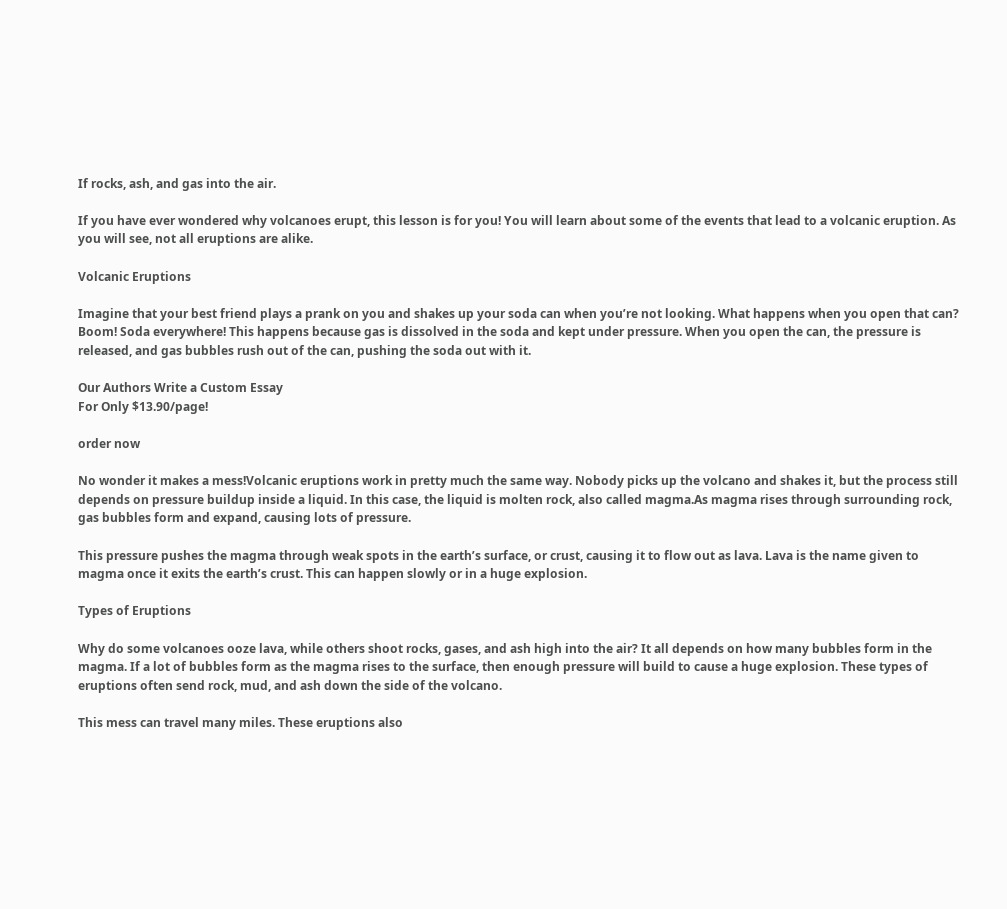If rocks, ash, and gas into the air.

If you have ever wondered why volcanoes erupt, this lesson is for you! You will learn about some of the events that lead to a volcanic eruption. As you will see, not all eruptions are alike.

Volcanic Eruptions

Imagine that your best friend plays a prank on you and shakes up your soda can when you’re not looking. What happens when you open that can? Boom! Soda everywhere! This happens because gas is dissolved in the soda and kept under pressure. When you open the can, the pressure is released, and gas bubbles rush out of the can, pushing the soda out with it.

Our Authors Write a Custom Essay
For Only $13.90/page!

order now

No wonder it makes a mess!Volcanic eruptions work in pretty much the same way. Nobody picks up the volcano and shakes it, but the process still depends on pressure buildup inside a liquid. In this case, the liquid is molten rock, also called magma.As magma rises through surrounding rock, gas bubbles form and expand, causing lots of pressure.

This pressure pushes the magma through weak spots in the earth’s surface, or crust, causing it to flow out as lava. Lava is the name given to magma once it exits the earth’s crust. This can happen slowly or in a huge explosion.

Types of Eruptions

Why do some volcanoes ooze lava, while others shoot rocks, gases, and ash high into the air? It all depends on how many bubbles form in the magma. If a lot of bubbles form as the magma rises to the surface, then enough pressure will build to cause a huge explosion. These types of eruptions often send rock, mud, and ash down the side of the volcano.

This mess can travel many miles. These eruptions also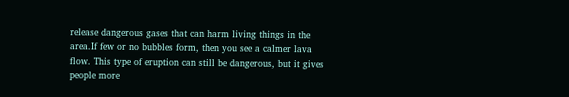release dangerous gases that can harm living things in the area.If few or no bubbles form, then you see a calmer lava flow. This type of eruption can still be dangerous, but it gives people more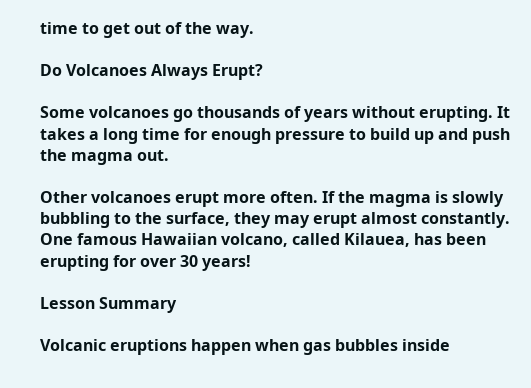time to get out of the way.

Do Volcanoes Always Erupt?

Some volcanoes go thousands of years without erupting. It takes a long time for enough pressure to build up and push the magma out.

Other volcanoes erupt more often. If the magma is slowly bubbling to the surface, they may erupt almost constantly. One famous Hawaiian volcano, called Kilauea, has been erupting for over 30 years!

Lesson Summary

Volcanic eruptions happen when gas bubbles inside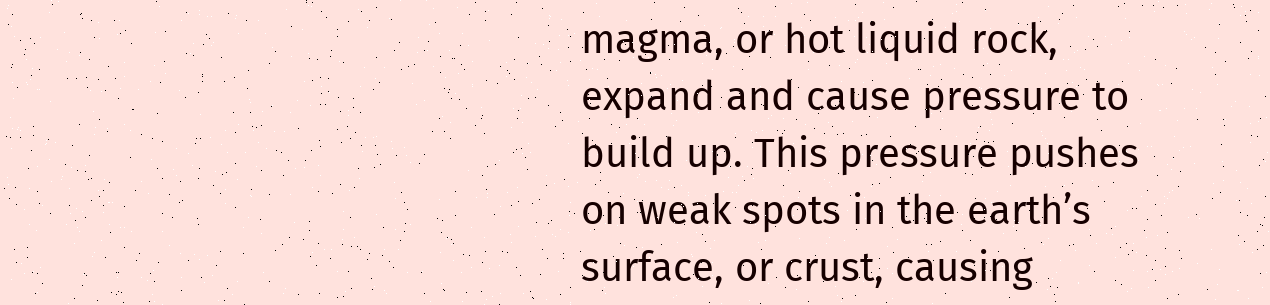magma, or hot liquid rock, expand and cause pressure to build up. This pressure pushes on weak spots in the earth’s surface, or crust, causing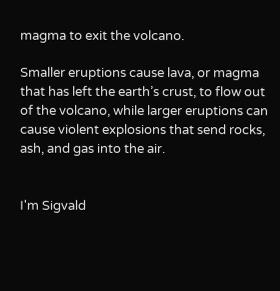magma to exit the volcano.

Smaller eruptions cause lava, or magma that has left the earth’s crust, to flow out of the volcano, while larger eruptions can cause violent explosions that send rocks, ash, and gas into the air.


I'm Sigvald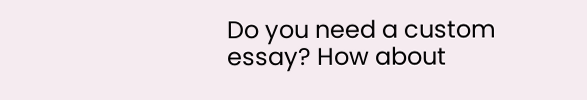Do you need a custom essay? How about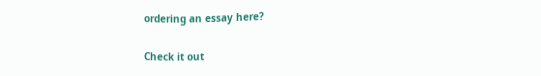ordering an essay here?

Check it out